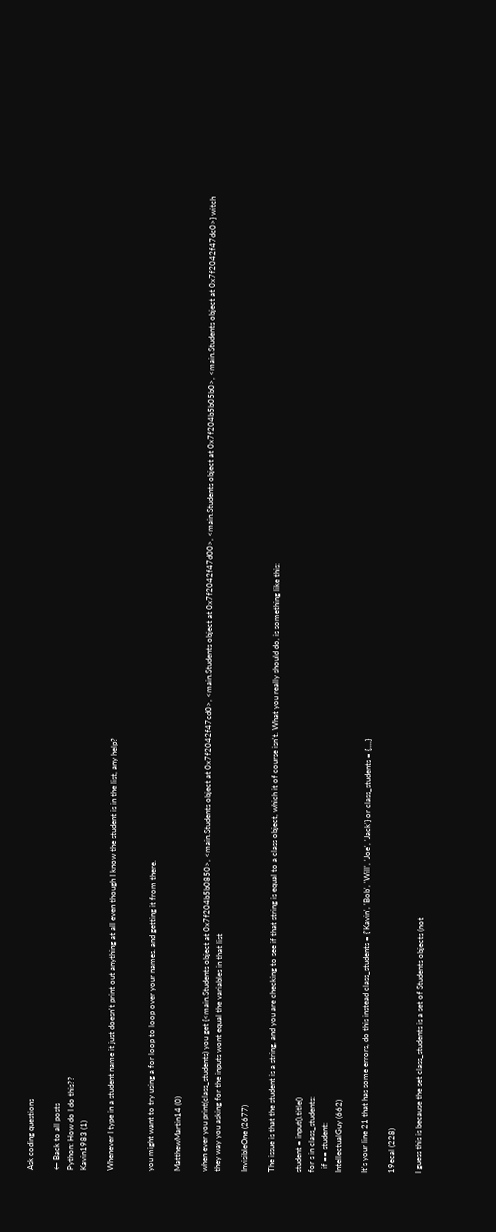Ask coding questions

← Back to all posts
Python: How do I do this??
Kavin1983 (1)

Whenever I type in a student name it just doesn't print out anything at all even though I know the student is in the list, any help?


you might want to try using a for loop to loop over your names. and getting it from there.

MatthewMartin14 (0)

when ever you print(class_students) you get {<main.Students object at 0x7f204b5b0850>, <main.Students object at 0x7f2042f47cd0>, <main.Students object at 0x7f2042f47d00>, <main.Students object at 0x7f204b5b05b0>, <main.Students object at 0x7f2042f47dc0>} witch they way you asking for the inputs wont equal the variables in that list

InvisibleOne (2677)

The issue is that the student is a string, and you are checking to see if that string is equal to a class object, which it of course isn't. What you really should do, is something like this:

student = input().title()
for s in class_students:
  if == student:
IntellectualGuy (662)

It's your line 21 that has some errors, do this instead class_students = {'Kavin', 'Bob', 'Will', 'Joe', 'Jack'} or class_students = {,,,,}

19ecal (228)

I guess this is because the set class_students is a set of Students objects (not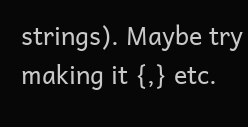strings). Maybe try making it {,} etc.